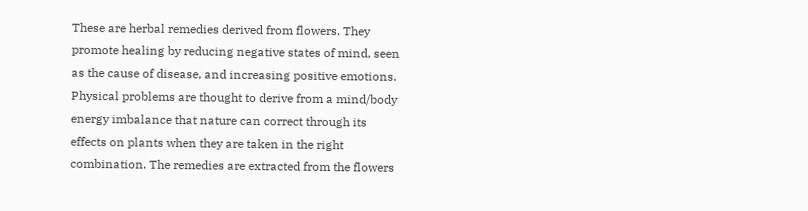These are herbal remedies derived from flowers. They promote healing by reducing negative states of mind, seen as the cause of disease, and increasing positive emotions. Physical problems are thought to derive from a mind/body energy imbalance that nature can correct through its effects on plants when they are taken in the right combination. The remedies are extracted from the flowers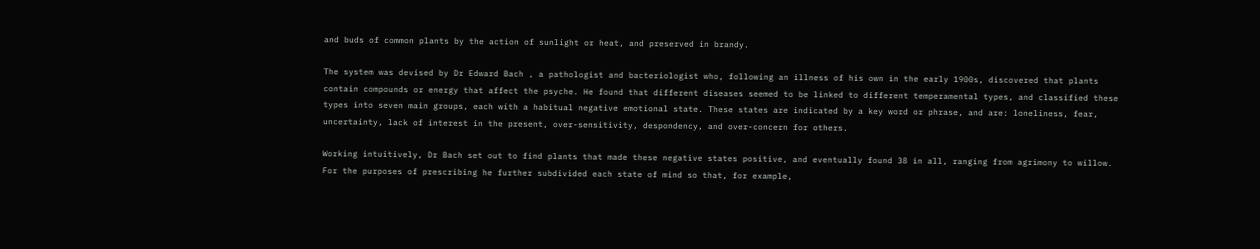and buds of common plants by the action of sunlight or heat, and preserved in brandy.

The system was devised by Dr Edward Bach , a pathologist and bacteriologist who, following an illness of his own in the early 1900s, discovered that plants contain compounds or energy that affect the psyche. He found that different diseases seemed to be linked to different temperamental types, and classified these types into seven main groups, each with a habitual negative emotional state. These states are indicated by a key word or phrase, and are: loneliness, fear, uncertainty, lack of interest in the present, over-sensitivity, despondency, and over-concern for others.

Working intuitively, Dr Bach set out to find plants that made these negative states positive, and eventually found 38 in all, ranging from agrimony to willow. For the purposes of prescribing he further subdivided each state of mind so that, for example,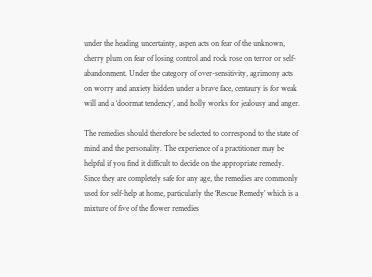under the heading uncertainty, aspen acts on fear of the unknown, cherry plum on fear of losing control and rock rose on terror or self-abandonment. Under the category of over-sensitivity, agrimony acts on worry and anxiety hidden under a brave face, centaury is for weak will and a ‘doormat tendency’, and holly works for jealousy and anger.

The remedies should therefore be selected to correspond to the state of mind and the personality. The experience of a practitioner may be helpful if you find it difficult to decide on the appropriate remedy. Since they are completely safe for any age, the remedies are commonly used for self-help at home, particularly the ‘Rescue Remedy’ which is a mixture of five of the flower remedies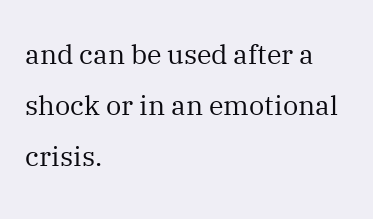and can be used after a shock or in an emotional crisis.